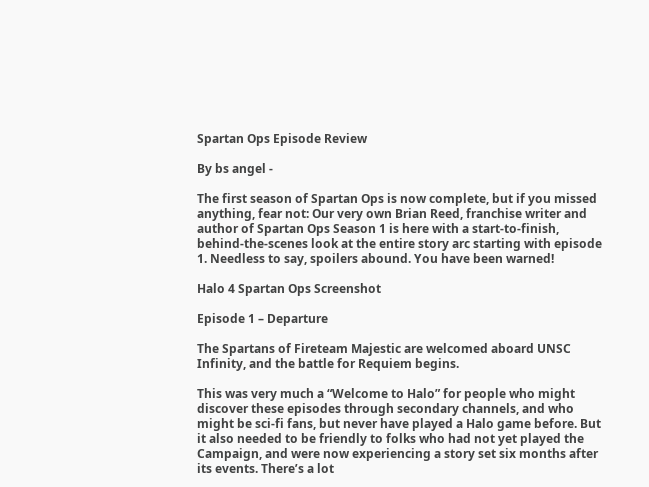Spartan Ops Episode Review

By bs angel -

The first season of Spartan Ops is now complete, but if you missed anything, fear not: Our very own Brian Reed, franchise writer and author of Spartan Ops Season 1 is here with a start-to-finish, behind-the-scenes look at the entire story arc starting with episode 1. Needless to say, spoilers abound. You have been warned!

Halo 4 Spartan Ops Screenshot

Episode 1 – Departure

The Spartans of Fireteam Majestic are welcomed aboard UNSC Infinity, and the battle for Requiem begins.

This was very much a “Welcome to Halo” for people who might discover these episodes through secondary channels, and who might be sci-fi fans, but never have played a Halo game before. But it also needed to be friendly to folks who had not yet played the Campaign, and were now experiencing a story set six months after its events. There’s a lot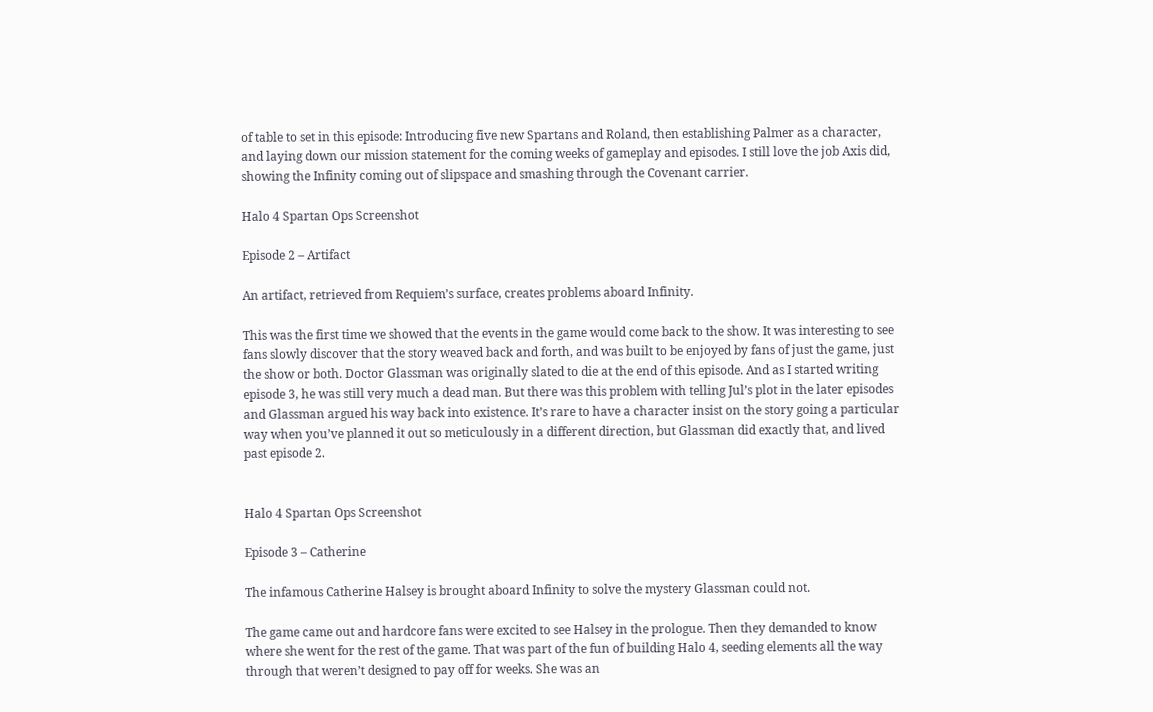of table to set in this episode: Introducing five new Spartans and Roland, then establishing Palmer as a character, and laying down our mission statement for the coming weeks of gameplay and episodes. I still love the job Axis did, showing the Infinity coming out of slipspace and smashing through the Covenant carrier.

Halo 4 Spartan Ops Screenshot

Episode 2 – Artifact

An artifact, retrieved from Requiem’s surface, creates problems aboard Infinity.

This was the first time we showed that the events in the game would come back to the show. It was interesting to see fans slowly discover that the story weaved back and forth, and was built to be enjoyed by fans of just the game, just the show or both. Doctor Glassman was originally slated to die at the end of this episode. And as I started writing episode 3, he was still very much a dead man. But there was this problem with telling Jul’s plot in the later episodes and Glassman argued his way back into existence. It’s rare to have a character insist on the story going a particular way when you’ve planned it out so meticulously in a different direction, but Glassman did exactly that, and lived past episode 2.


Halo 4 Spartan Ops Screenshot

Episode 3 – Catherine

The infamous Catherine Halsey is brought aboard Infinity to solve the mystery Glassman could not.

The game came out and hardcore fans were excited to see Halsey in the prologue. Then they demanded to know where she went for the rest of the game. That was part of the fun of building Halo 4, seeding elements all the way through that weren’t designed to pay off for weeks. She was an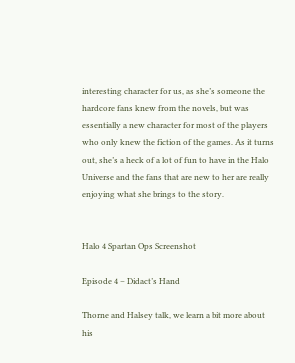interesting character for us, as she’s someone the hardcore fans knew from the novels, but was essentially a new character for most of the players who only knew the fiction of the games. As it turns out, she’s a heck of a lot of fun to have in the Halo Universe and the fans that are new to her are really enjoying what she brings to the story.


Halo 4 Spartan Ops Screenshot

Episode 4 – Didact’s Hand

Thorne and Halsey talk, we learn a bit more about his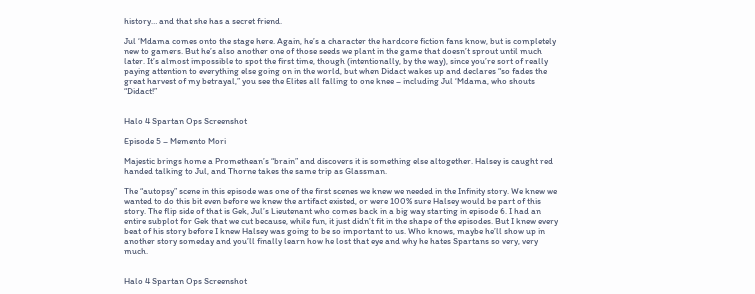history… and that she has a secret friend.

Jul ‘Mdama comes onto the stage here. Again, he’s a character the hardcore fiction fans know, but is completely new to gamers. But he’s also another one of those seeds we plant in the game that doesn’t sprout until much later. It’s almost impossible to spot the first time, though (intentionally, by the way), since you’re sort of really paying attention to everything else going on in the world, but when Didact wakes up and declares “so fades the great harvest of my betrayal,” you see the Elites all falling to one knee – including Jul ‘Mdama, who shouts “Didact!”


Halo 4 Spartan Ops Screenshot

Episode 5 – Memento Mori

Majestic brings home a Promethean’s “brain” and discovers it is something else altogether. Halsey is caught red handed talking to Jul, and Thorne takes the same trip as Glassman.

The “autopsy” scene in this episode was one of the first scenes we knew we needed in the Infinity story. We knew we wanted to do this bit even before we knew the artifact existed, or were 100% sure Halsey would be part of this story. The flip side of that is Gek, Jul’s Lieutenant who comes back in a big way starting in episode 6. I had an entire subplot for Gek that we cut because, while fun, it just didn’t fit in the shape of the episodes. But I knew every beat of his story before I knew Halsey was going to be so important to us. Who knows, maybe he’ll show up in another story someday and you’ll finally learn how he lost that eye and why he hates Spartans so very, very much.


Halo 4 Spartan Ops Screenshot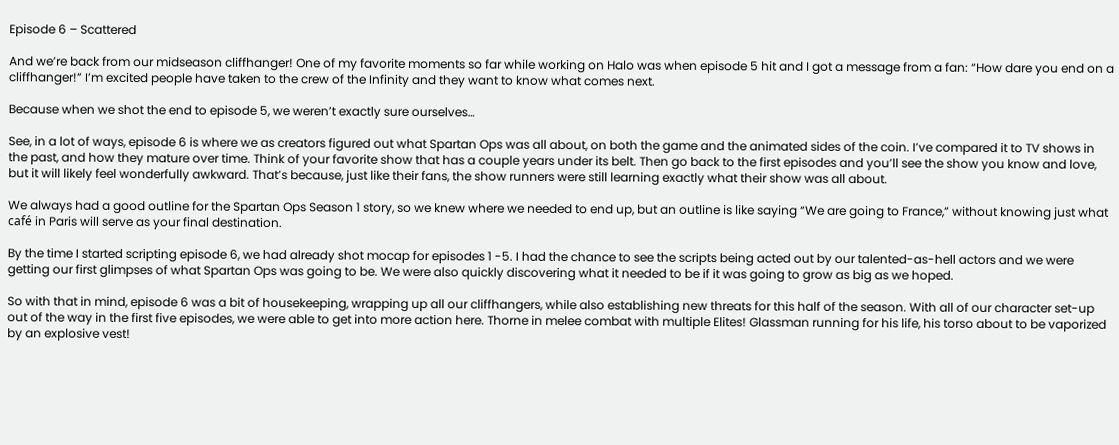Episode 6 – Scattered

And we’re back from our midseason cliffhanger! One of my favorite moments so far while working on Halo was when episode 5 hit and I got a message from a fan: “How dare you end on a cliffhanger!” I’m excited people have taken to the crew of the Infinity and they want to know what comes next.

Because when we shot the end to episode 5, we weren’t exactly sure ourselves…

See, in a lot of ways, episode 6 is where we as creators figured out what Spartan Ops was all about, on both the game and the animated sides of the coin. I’ve compared it to TV shows in the past, and how they mature over time. Think of your favorite show that has a couple years under its belt. Then go back to the first episodes and you’ll see the show you know and love, but it will likely feel wonderfully awkward. That’s because, just like their fans, the show runners were still learning exactly what their show was all about.

We always had a good outline for the Spartan Ops Season 1 story, so we knew where we needed to end up, but an outline is like saying “We are going to France,” without knowing just what café in Paris will serve as your final destination.

By the time I started scripting episode 6, we had already shot mocap for episodes 1 -5. I had the chance to see the scripts being acted out by our talented-as-hell actors and we were getting our first glimpses of what Spartan Ops was going to be. We were also quickly discovering what it needed to be if it was going to grow as big as we hoped.

So with that in mind, episode 6 was a bit of housekeeping, wrapping up all our cliffhangers, while also establishing new threats for this half of the season. With all of our character set-up out of the way in the first five episodes, we were able to get into more action here. Thorne in melee combat with multiple Elites! Glassman running for his life, his torso about to be vaporized by an explosive vest!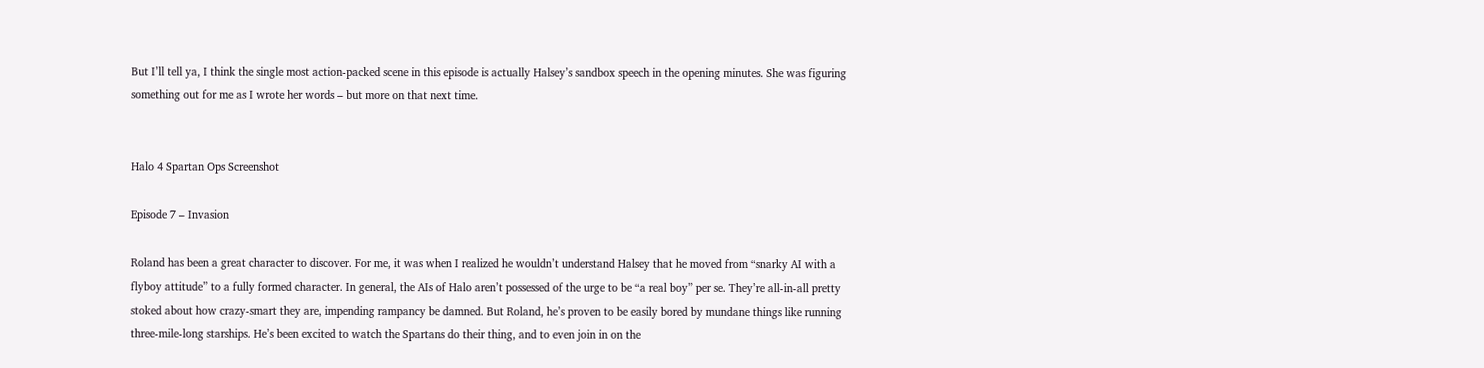But I’ll tell ya, I think the single most action-packed scene in this episode is actually Halsey’s sandbox speech in the opening minutes. She was figuring something out for me as I wrote her words – but more on that next time.


Halo 4 Spartan Ops Screenshot

Episode 7 – Invasion

Roland has been a great character to discover. For me, it was when I realized he wouldn’t understand Halsey that he moved from “snarky AI with a flyboy attitude” to a fully formed character. In general, the AIs of Halo aren’t possessed of the urge to be “a real boy” per se. They’re all-in-all pretty stoked about how crazy-smart they are, impending rampancy be damned. But Roland, he’s proven to be easily bored by mundane things like running three-mile-long starships. He’s been excited to watch the Spartans do their thing, and to even join in on the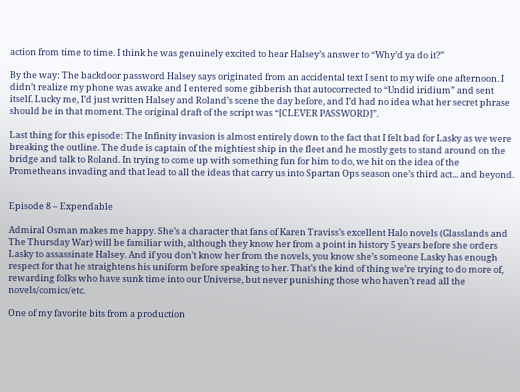action from time to time. I think he was genuinely excited to hear Halsey’s answer to “Why’d ya do it?”

By the way: The backdoor password Halsey says originated from an accidental text I sent to my wife one afternoon. I didn’t realize my phone was awake and I entered some gibberish that autocorrected to “Undid iridium” and sent itself. Lucky me, I’d just written Halsey and Roland’s scene the day before, and I’d had no idea what her secret phrase should be in that moment. The original draft of the script was “[CLEVER PASSWORD]”.

Last thing for this episode: The Infinity invasion is almost entirely down to the fact that I felt bad for Lasky as we were breaking the outline. The dude is captain of the mightiest ship in the fleet and he mostly gets to stand around on the bridge and talk to Roland. In trying to come up with something fun for him to do, we hit on the idea of the Prometheans invading and that lead to all the ideas that carry us into Spartan Ops season one’s third act... and beyond.


Episode 8 – Expendable

Admiral Osman makes me happy. She’s a character that fans of Karen Traviss’s excellent Halo novels (Glasslands and The Thursday War) will be familiar with, although they know her from a point in history 5 years before she orders Lasky to assassinate Halsey. And if you don’t know her from the novels, you know she’s someone Lasky has enough respect for that he straightens his uniform before speaking to her. That’s the kind of thing we’re trying to do more of, rewarding folks who have sunk time into our Universe, but never punishing those who haven’t read all the novels/comics/etc.

One of my favorite bits from a production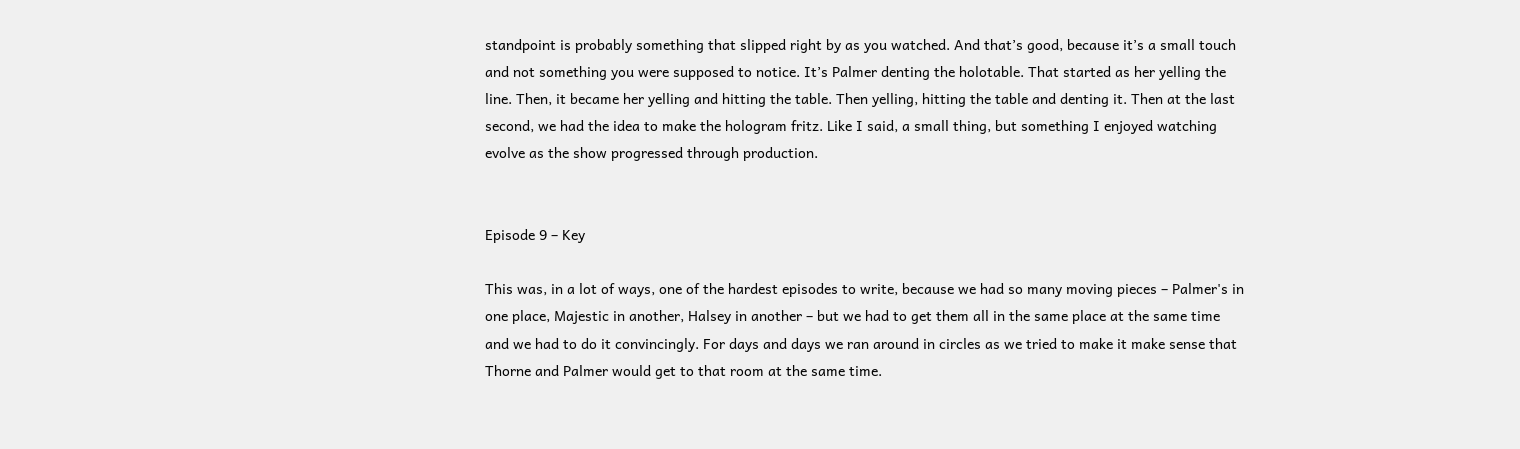standpoint is probably something that slipped right by as you watched. And that’s good, because it’s a small touch and not something you were supposed to notice. It’s Palmer denting the holotable. That started as her yelling the line. Then, it became her yelling and hitting the table. Then yelling, hitting the table and denting it. Then at the last second, we had the idea to make the hologram fritz. Like I said, a small thing, but something I enjoyed watching evolve as the show progressed through production.


Episode 9 – Key

This was, in a lot of ways, one of the hardest episodes to write, because we had so many moving pieces – Palmer's in one place, Majestic in another, Halsey in another – but we had to get them all in the same place at the same time and we had to do it convincingly. For days and days we ran around in circles as we tried to make it make sense that Thorne and Palmer would get to that room at the same time.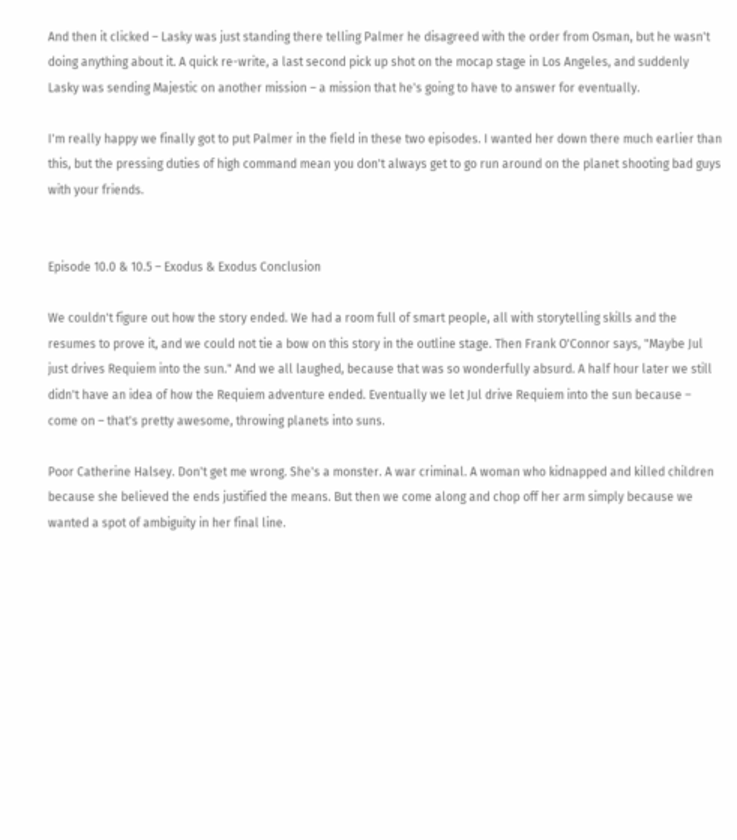And then it clicked – Lasky was just standing there telling Palmer he disagreed with the order from Osman, but he wasn't doing anything about it. A quick re-write, a last second pick up shot on the mocap stage in Los Angeles, and suddenly Lasky was sending Majestic on another mission – a mission that he's going to have to answer for eventually.

I'm really happy we finally got to put Palmer in the field in these two episodes. I wanted her down there much earlier than this, but the pressing duties of high command mean you don't always get to go run around on the planet shooting bad guys with your friends.


Episode 10.0 & 10.5 – Exodus & Exodus Conclusion

We couldn't figure out how the story ended. We had a room full of smart people, all with storytelling skills and the resumes to prove it, and we could not tie a bow on this story in the outline stage. Then Frank O'Connor says, "Maybe Jul just drives Requiem into the sun." And we all laughed, because that was so wonderfully absurd. A half hour later we still didn't have an idea of how the Requiem adventure ended. Eventually we let Jul drive Requiem into the sun because – come on – that's pretty awesome, throwing planets into suns.

Poor Catherine Halsey. Don't get me wrong. She's a monster. A war criminal. A woman who kidnapped and killed children because she believed the ends justified the means. But then we come along and chop off her arm simply because we wanted a spot of ambiguity in her final line.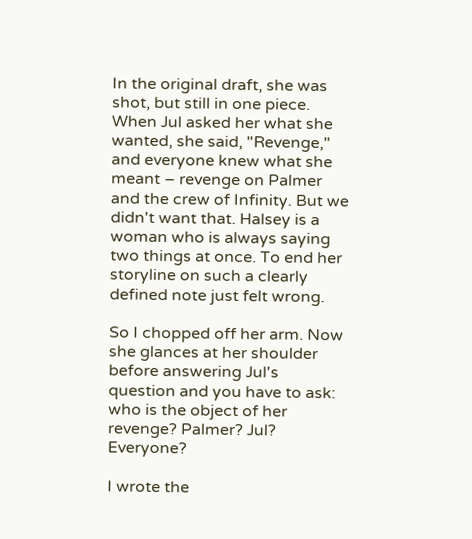In the original draft, she was shot, but still in one piece. When Jul asked her what she wanted, she said, "Revenge," and everyone knew what she meant – revenge on Palmer and the crew of Infinity. But we didn't want that. Halsey is a woman who is always saying two things at once. To end her storyline on such a clearly defined note just felt wrong.

So I chopped off her arm. Now she glances at her shoulder before answering Jul's question and you have to ask: who is the object of her revenge? Palmer? Jul? Everyone?

I wrote the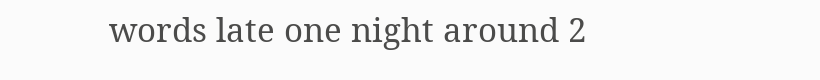words late one night around 2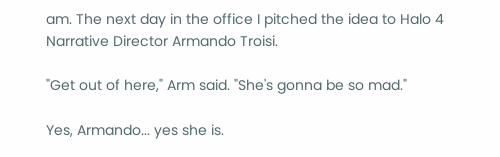am. The next day in the office I pitched the idea to Halo 4 Narrative Director Armando Troisi.

"Get out of here," Arm said. "She's gonna be so mad."

Yes, Armando... yes she is.